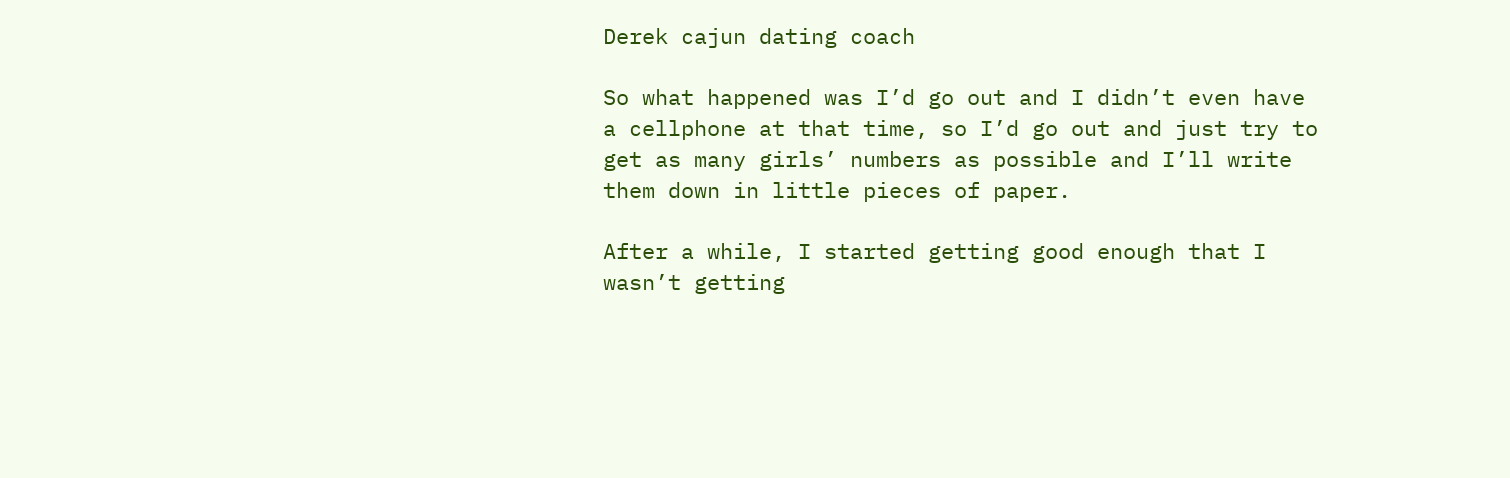Derek cajun dating coach

So what happened was I’d go out and I didn’t even have a cellphone at that time, so I’d go out and just try to get as many girls’ numbers as possible and I’ll write them down in little pieces of paper.

After a while, I started getting good enough that I wasn’t getting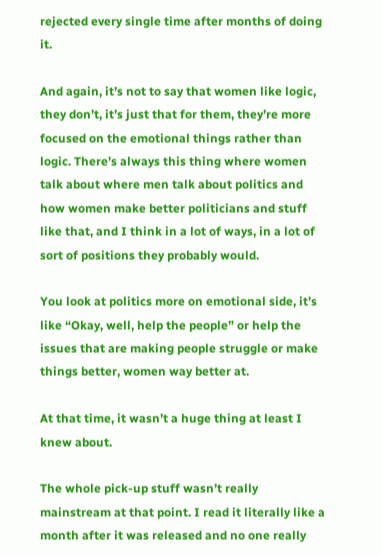rejected every single time after months of doing it.

And again, it’s not to say that women like logic, they don’t, it’s just that for them, they’re more focused on the emotional things rather than logic. There’s always this thing where women talk about where men talk about politics and how women make better politicians and stuff like that, and I think in a lot of ways, in a lot of sort of positions they probably would.

You look at politics more on emotional side, it’s like “Okay, well, help the people” or help the issues that are making people struggle or make things better, women way better at.

At that time, it wasn’t a huge thing at least I knew about.

The whole pick-up stuff wasn’t really mainstream at that point. I read it literally like a month after it was released and no one really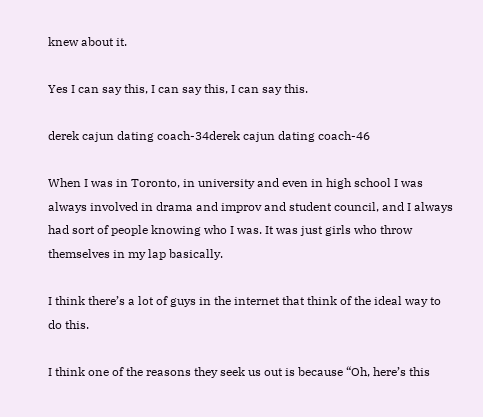knew about it.

Yes I can say this, I can say this, I can say this.

derek cajun dating coach-34derek cajun dating coach-46

When I was in Toronto, in university and even in high school I was always involved in drama and improv and student council, and I always had sort of people knowing who I was. It was just girls who throw themselves in my lap basically.

I think there’s a lot of guys in the internet that think of the ideal way to do this.

I think one of the reasons they seek us out is because “Oh, here’s this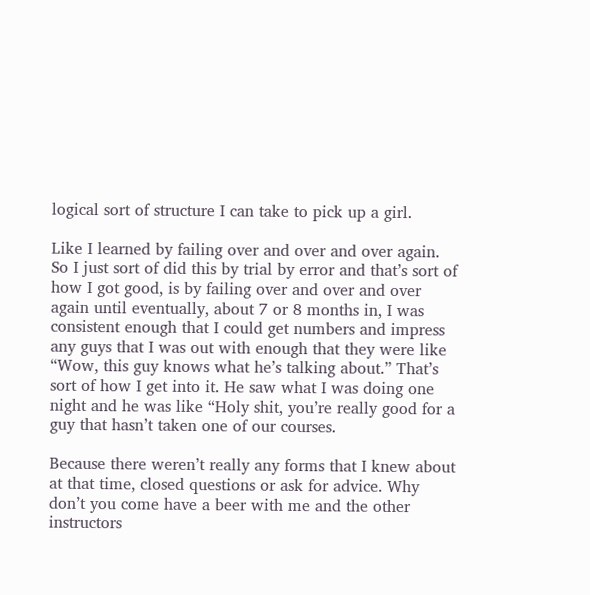logical sort of structure I can take to pick up a girl.

Like I learned by failing over and over and over again. So I just sort of did this by trial by error and that’s sort of how I got good, is by failing over and over and over again until eventually, about 7 or 8 months in, I was consistent enough that I could get numbers and impress any guys that I was out with enough that they were like “Wow, this guy knows what he’s talking about.” That’s sort of how I get into it. He saw what I was doing one night and he was like “Holy shit, you’re really good for a guy that hasn’t taken one of our courses.

Because there weren’t really any forms that I knew about at that time, closed questions or ask for advice. Why don’t you come have a beer with me and the other instructors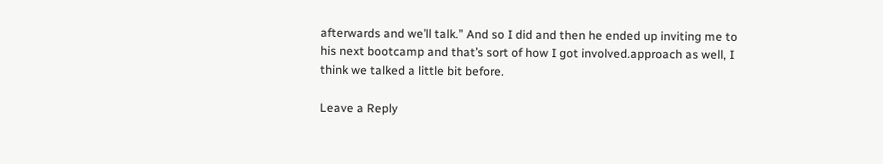afterwards and we’ll talk.” And so I did and then he ended up inviting me to his next bootcamp and that’s sort of how I got involved.approach as well, I think we talked a little bit before.

Leave a Reply